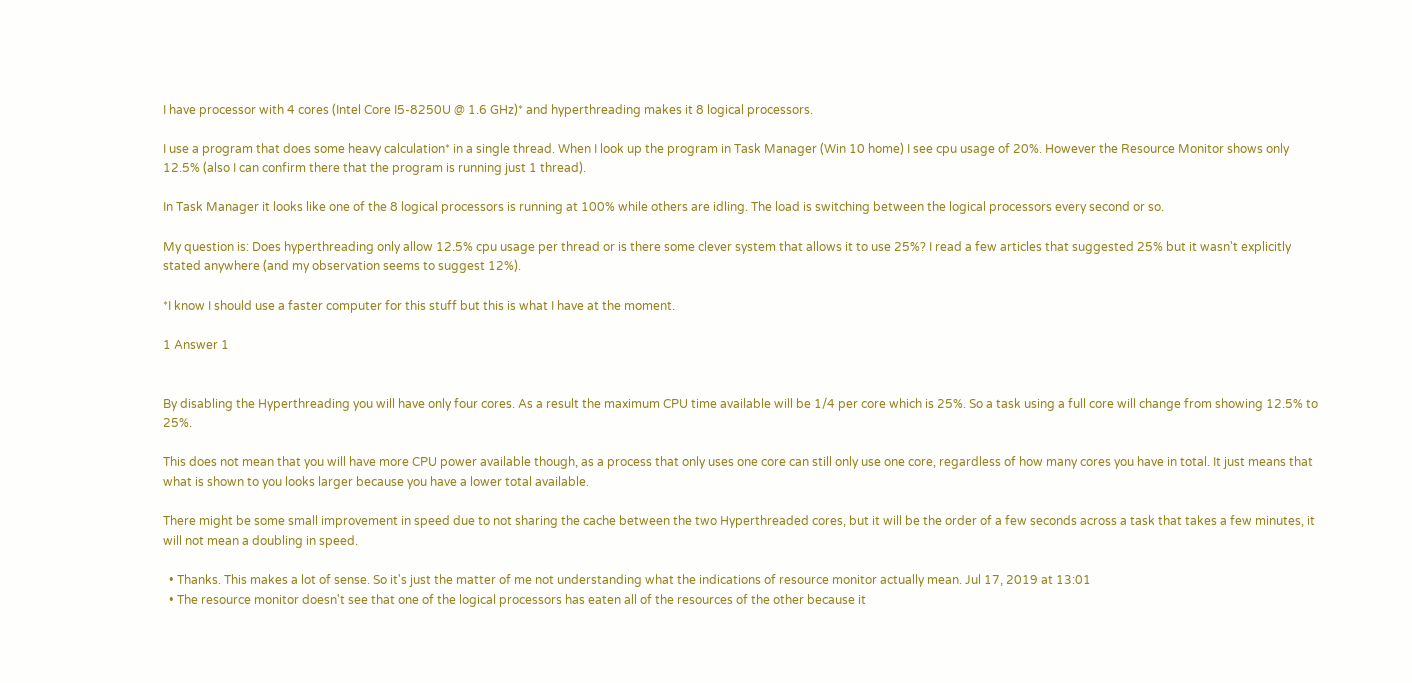I have processor with 4 cores (Intel Core I5-8250U @ 1.6 GHz)* and hyperthreading makes it 8 logical processors.

I use a program that does some heavy calculation* in a single thread. When I look up the program in Task Manager (Win 10 home) I see cpu usage of 20%. However the Resource Monitor shows only 12.5% (also I can confirm there that the program is running just 1 thread).

In Task Manager it looks like one of the 8 logical processors is running at 100% while others are idling. The load is switching between the logical processors every second or so.

My question is: Does hyperthreading only allow 12.5% cpu usage per thread or is there some clever system that allows it to use 25%? I read a few articles that suggested 25% but it wasn't explicitly stated anywhere (and my observation seems to suggest 12%).

*I know I should use a faster computer for this stuff but this is what I have at the moment.

1 Answer 1


By disabling the Hyperthreading you will have only four cores. As a result the maximum CPU time available will be 1/4 per core which is 25%. So a task using a full core will change from showing 12.5% to 25%.

This does not mean that you will have more CPU power available though, as a process that only uses one core can still only use one core, regardless of how many cores you have in total. It just means that what is shown to you looks larger because you have a lower total available.

There might be some small improvement in speed due to not sharing the cache between the two Hyperthreaded cores, but it will be the order of a few seconds across a task that takes a few minutes, it will not mean a doubling in speed.

  • Thanks. This makes a lot of sense. So it's just the matter of me not understanding what the indications of resource monitor actually mean. Jul 17, 2019 at 13:01
  • The resource monitor doesn't see that one of the logical processors has eaten all of the resources of the other because it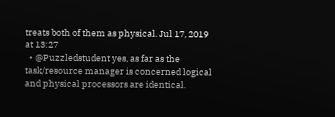treats both of them as physical. Jul 17, 2019 at 13:27
  • @Puzzledstudent yes, as far as the task/resource manager is concerned logical and physical processors are identical.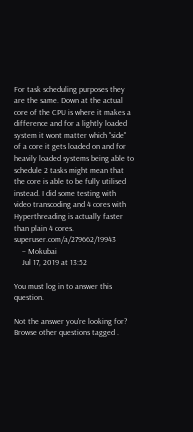For task scheduling purposes they are the same. Down at the actual core of the CPU is where it makes a difference and for a lightly loaded system it wont matter which "side" of a core it gets loaded on and for heavily loaded systems being able to schedule 2 tasks might mean that the core is able to be fully utilised instead. I did some testing with video transcoding and 4 cores with Hyperthreading is actually faster than plain 4 cores. superuser.com/a/279662/19943
    – Mokubai
    Jul 17, 2019 at 13:52

You must log in to answer this question.

Not the answer you're looking for? Browse other questions tagged .